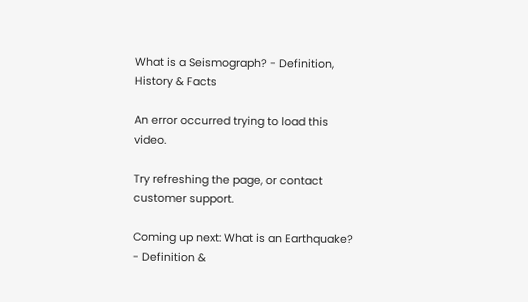What is a Seismograph? - Definition, History & Facts

An error occurred trying to load this video.

Try refreshing the page, or contact customer support.

Coming up next: What is an Earthquake? - Definition &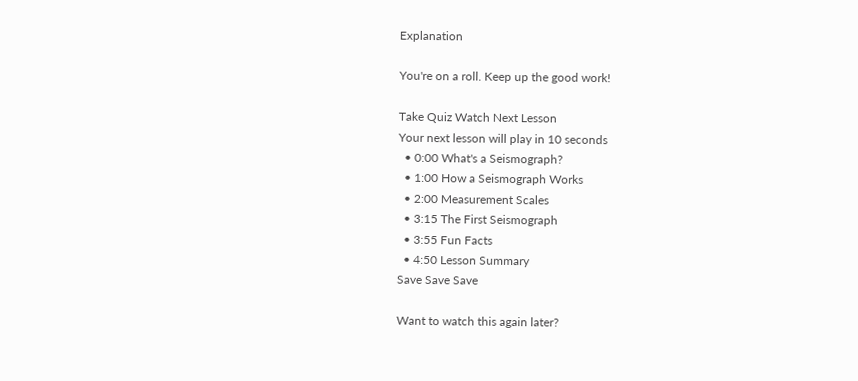Explanation

You're on a roll. Keep up the good work!

Take Quiz Watch Next Lesson
Your next lesson will play in 10 seconds
  • 0:00 What's a Seismograph?
  • 1:00 How a Seismograph Works
  • 2:00 Measurement Scales
  • 3:15 The First Seismograph
  • 3:55 Fun Facts
  • 4:50 Lesson Summary
Save Save Save

Want to watch this again later?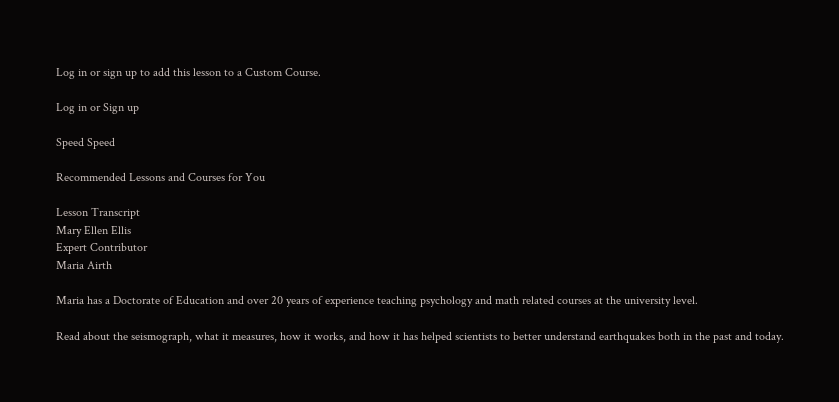Log in or sign up to add this lesson to a Custom Course.

Log in or Sign up

Speed Speed

Recommended Lessons and Courses for You

Lesson Transcript
Mary Ellen Ellis
Expert Contributor
Maria Airth

Maria has a Doctorate of Education and over 20 years of experience teaching psychology and math related courses at the university level.

Read about the seismograph, what it measures, how it works, and how it has helped scientists to better understand earthquakes both in the past and today.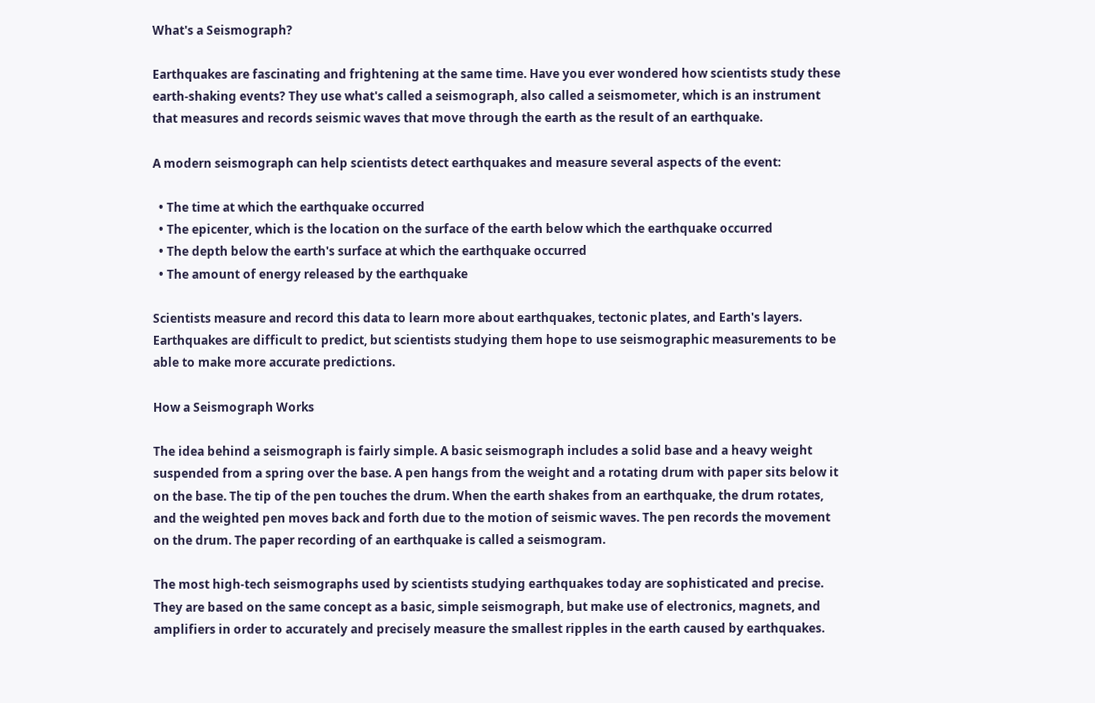What's a Seismograph?

Earthquakes are fascinating and frightening at the same time. Have you ever wondered how scientists study these earth-shaking events? They use what's called a seismograph, also called a seismometer, which is an instrument that measures and records seismic waves that move through the earth as the result of an earthquake.

A modern seismograph can help scientists detect earthquakes and measure several aspects of the event:

  • The time at which the earthquake occurred
  • The epicenter, which is the location on the surface of the earth below which the earthquake occurred
  • The depth below the earth's surface at which the earthquake occurred
  • The amount of energy released by the earthquake

Scientists measure and record this data to learn more about earthquakes, tectonic plates, and Earth's layers. Earthquakes are difficult to predict, but scientists studying them hope to use seismographic measurements to be able to make more accurate predictions.

How a Seismograph Works

The idea behind a seismograph is fairly simple. A basic seismograph includes a solid base and a heavy weight suspended from a spring over the base. A pen hangs from the weight and a rotating drum with paper sits below it on the base. The tip of the pen touches the drum. When the earth shakes from an earthquake, the drum rotates, and the weighted pen moves back and forth due to the motion of seismic waves. The pen records the movement on the drum. The paper recording of an earthquake is called a seismogram.

The most high-tech seismographs used by scientists studying earthquakes today are sophisticated and precise. They are based on the same concept as a basic, simple seismograph, but make use of electronics, magnets, and amplifiers in order to accurately and precisely measure the smallest ripples in the earth caused by earthquakes.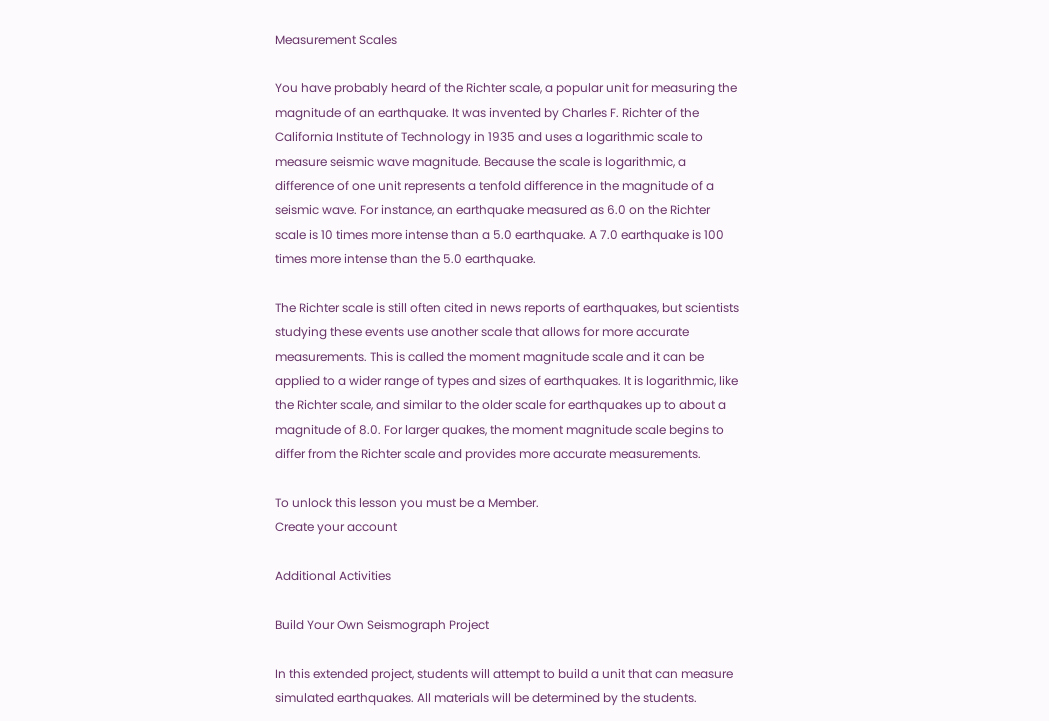Measurement Scales

You have probably heard of the Richter scale, a popular unit for measuring the magnitude of an earthquake. It was invented by Charles F. Richter of the California Institute of Technology in 1935 and uses a logarithmic scale to measure seismic wave magnitude. Because the scale is logarithmic, a difference of one unit represents a tenfold difference in the magnitude of a seismic wave. For instance, an earthquake measured as 6.0 on the Richter scale is 10 times more intense than a 5.0 earthquake. A 7.0 earthquake is 100 times more intense than the 5.0 earthquake.

The Richter scale is still often cited in news reports of earthquakes, but scientists studying these events use another scale that allows for more accurate measurements. This is called the moment magnitude scale and it can be applied to a wider range of types and sizes of earthquakes. It is logarithmic, like the Richter scale, and similar to the older scale for earthquakes up to about a magnitude of 8.0. For larger quakes, the moment magnitude scale begins to differ from the Richter scale and provides more accurate measurements.

To unlock this lesson you must be a Member.
Create your account

Additional Activities

Build Your Own Seismograph Project

In this extended project, students will attempt to build a unit that can measure simulated earthquakes. All materials will be determined by the students.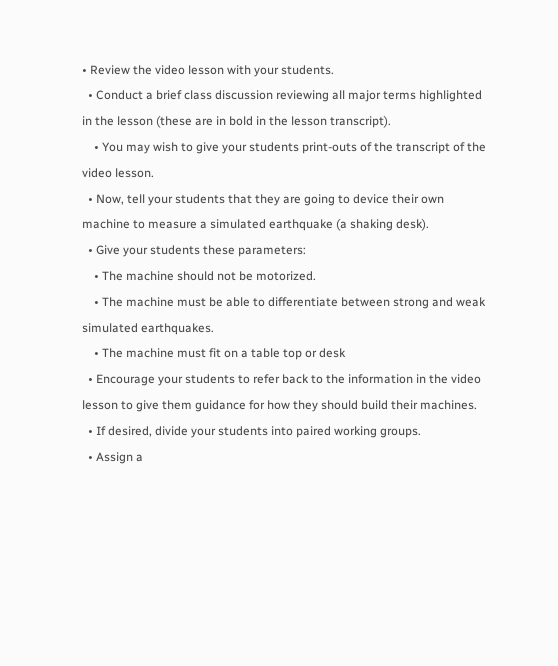• Review the video lesson with your students.
  • Conduct a brief class discussion reviewing all major terms highlighted in the lesson (these are in bold in the lesson transcript).
    • You may wish to give your students print-outs of the transcript of the video lesson.
  • Now, tell your students that they are going to device their own machine to measure a simulated earthquake (a shaking desk).
  • Give your students these parameters:
    • The machine should not be motorized.
    • The machine must be able to differentiate between strong and weak simulated earthquakes.
    • The machine must fit on a table top or desk
  • Encourage your students to refer back to the information in the video lesson to give them guidance for how they should build their machines.
  • If desired, divide your students into paired working groups.
  • Assign a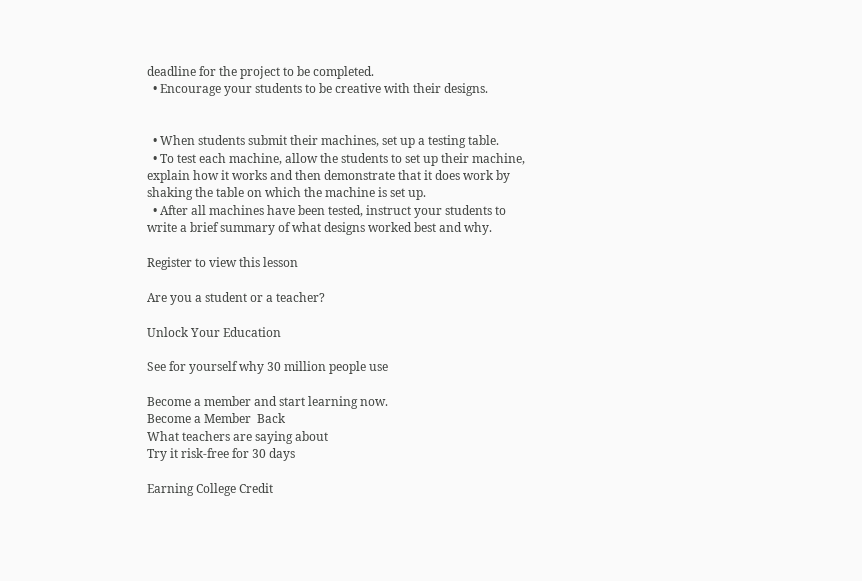deadline for the project to be completed.
  • Encourage your students to be creative with their designs.


  • When students submit their machines, set up a testing table.
  • To test each machine, allow the students to set up their machine, explain how it works and then demonstrate that it does work by shaking the table on which the machine is set up.
  • After all machines have been tested, instruct your students to write a brief summary of what designs worked best and why.

Register to view this lesson

Are you a student or a teacher?

Unlock Your Education

See for yourself why 30 million people use

Become a member and start learning now.
Become a Member  Back
What teachers are saying about
Try it risk-free for 30 days

Earning College Credit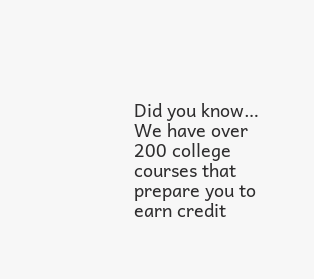Did you know… We have over 200 college courses that prepare you to earn credit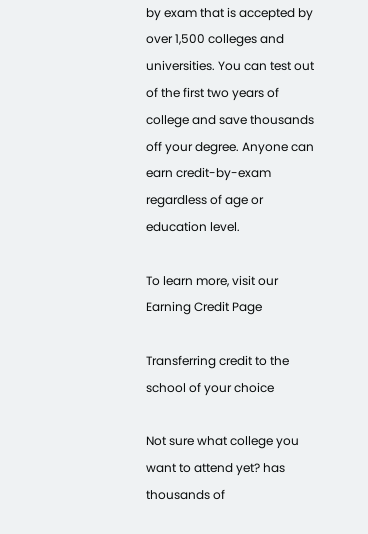by exam that is accepted by over 1,500 colleges and universities. You can test out of the first two years of college and save thousands off your degree. Anyone can earn credit-by-exam regardless of age or education level.

To learn more, visit our Earning Credit Page

Transferring credit to the school of your choice

Not sure what college you want to attend yet? has thousands of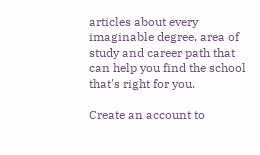articles about every imaginable degree, area of study and career path that can help you find the school that's right for you.

Create an account to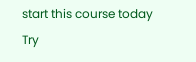start this course today
Try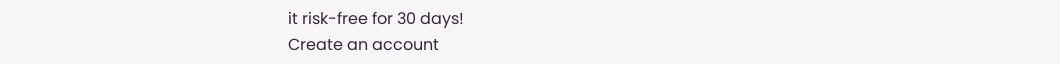it risk-free for 30 days!
Create an account